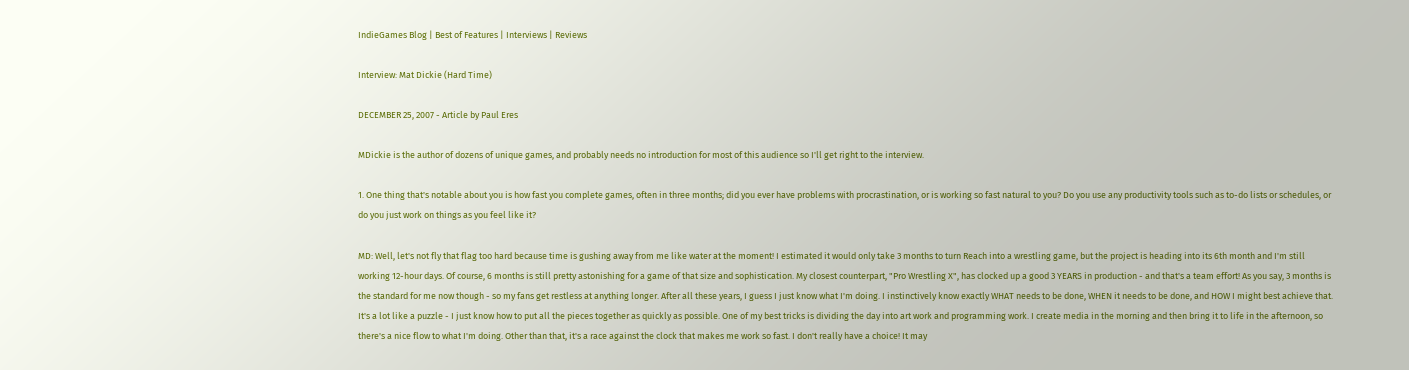IndieGames Blog | Best of Features | Interviews | Reviews

Interview: Mat Dickie (Hard Time)

DECEMBER 25, 2007 - Article by Paul Eres

MDickie is the author of dozens of unique games, and probably needs no introduction for most of this audience so I'll get right to the interview.

1. One thing that's notable about you is how fast you complete games, often in three months; did you ever have problems with procrastination, or is working so fast natural to you? Do you use any productivity tools such as to-do lists or schedules, or do you just work on things as you feel like it?

MD: Well, let's not fly that flag too hard because time is gushing away from me like water at the moment! I estimated it would only take 3 months to turn Reach into a wrestling game, but the project is heading into its 6th month and I'm still working 12-hour days. Of course, 6 months is still pretty astonishing for a game of that size and sophistication. My closest counterpart, "Pro Wrestling X", has clocked up a good 3 YEARS in production - and that's a team effort! As you say, 3 months is the standard for me now though - so my fans get restless at anything longer. After all these years, I guess I just know what I'm doing. I instinctively know exactly WHAT needs to be done, WHEN it needs to be done, and HOW I might best achieve that. It's a lot like a puzzle - I just know how to put all the pieces together as quickly as possible. One of my best tricks is dividing the day into art work and programming work. I create media in the morning and then bring it to life in the afternoon, so there's a nice flow to what I'm doing. Other than that, it's a race against the clock that makes me work so fast. I don't really have a choice! It may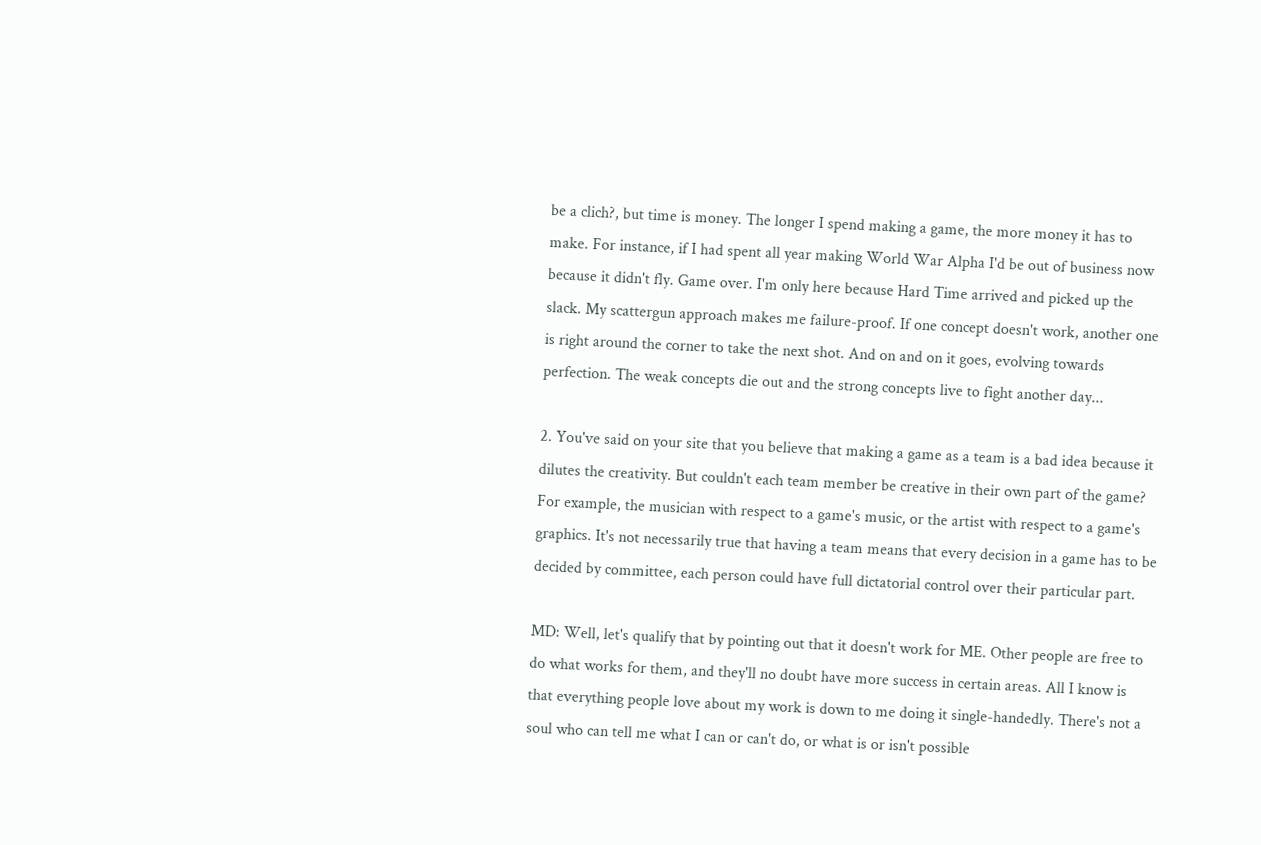be a clich?, but time is money. The longer I spend making a game, the more money it has to make. For instance, if I had spent all year making World War Alpha I'd be out of business now because it didn't fly. Game over. I'm only here because Hard Time arrived and picked up the slack. My scattergun approach makes me failure-proof. If one concept doesn't work, another one is right around the corner to take the next shot. And on and on it goes, evolving towards perfection. The weak concepts die out and the strong concepts live to fight another day...

2. You've said on your site that you believe that making a game as a team is a bad idea because it dilutes the creativity. But couldn't each team member be creative in their own part of the game? For example, the musician with respect to a game's music, or the artist with respect to a game's graphics. It's not necessarily true that having a team means that every decision in a game has to be decided by committee, each person could have full dictatorial control over their particular part.

MD: Well, let's qualify that by pointing out that it doesn't work for ME. Other people are free to do what works for them, and they'll no doubt have more success in certain areas. All I know is that everything people love about my work is down to me doing it single-handedly. There's not a soul who can tell me what I can or can't do, or what is or isn't possible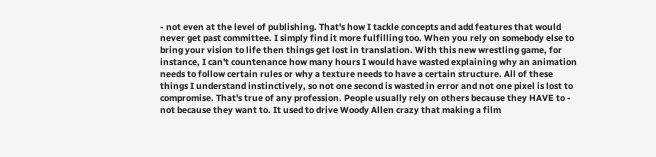- not even at the level of publishing. That's how I tackle concepts and add features that would never get past committee. I simply find it more fulfilling too. When you rely on somebody else to bring your vision to life then things get lost in translation. With this new wrestling game, for instance, I can't countenance how many hours I would have wasted explaining why an animation needs to follow certain rules or why a texture needs to have a certain structure. All of these things I understand instinctively, so not one second is wasted in error and not one pixel is lost to compromise. That's true of any profession. People usually rely on others because they HAVE to - not because they want to. It used to drive Woody Allen crazy that making a film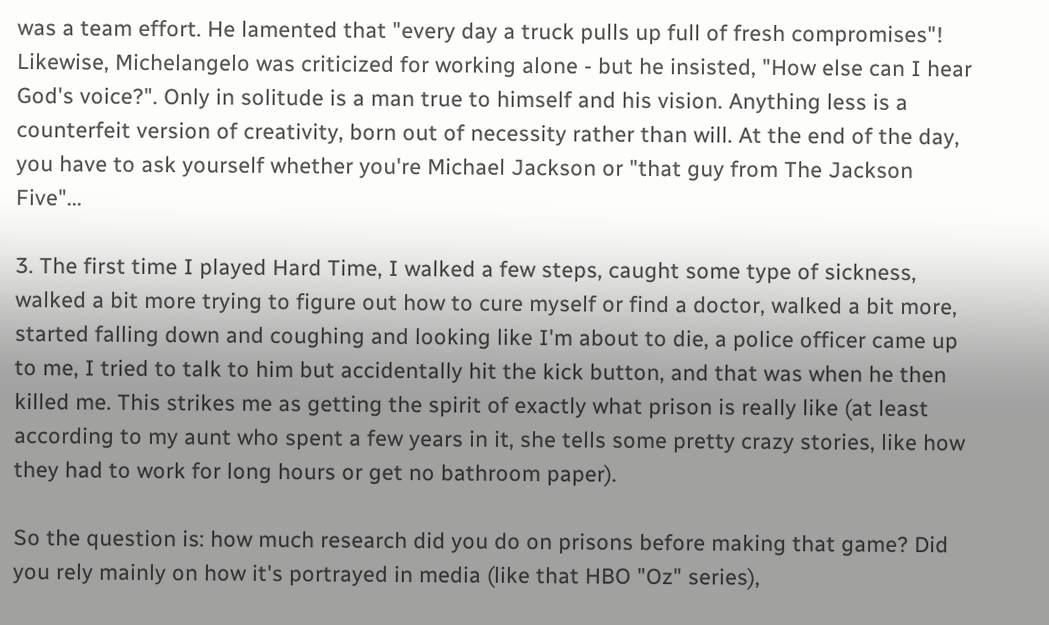was a team effort. He lamented that "every day a truck pulls up full of fresh compromises"! Likewise, Michelangelo was criticized for working alone - but he insisted, "How else can I hear God's voice?". Only in solitude is a man true to himself and his vision. Anything less is a counterfeit version of creativity, born out of necessity rather than will. At the end of the day, you have to ask yourself whether you're Michael Jackson or "that guy from The Jackson Five"...

3. The first time I played Hard Time, I walked a few steps, caught some type of sickness, walked a bit more trying to figure out how to cure myself or find a doctor, walked a bit more, started falling down and coughing and looking like I'm about to die, a police officer came up to me, I tried to talk to him but accidentally hit the kick button, and that was when he then killed me. This strikes me as getting the spirit of exactly what prison is really like (at least according to my aunt who spent a few years in it, she tells some pretty crazy stories, like how they had to work for long hours or get no bathroom paper).

So the question is: how much research did you do on prisons before making that game? Did you rely mainly on how it's portrayed in media (like that HBO "Oz" series),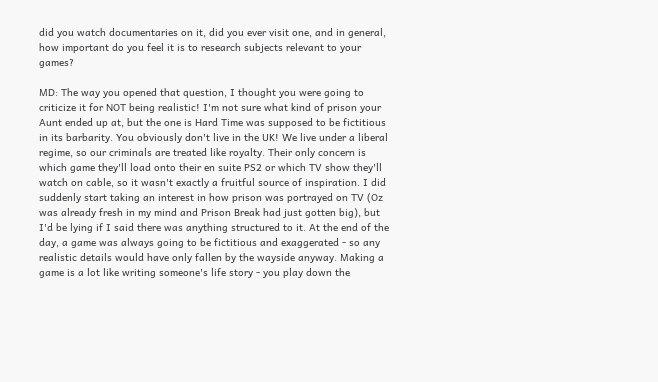did you watch documentaries on it, did you ever visit one, and in general, how important do you feel it is to research subjects relevant to your games?

MD: The way you opened that question, I thought you were going to criticize it for NOT being realistic! I'm not sure what kind of prison your Aunt ended up at, but the one is Hard Time was supposed to be fictitious in its barbarity. You obviously don't live in the UK! We live under a liberal regime, so our criminals are treated like royalty. Their only concern is which game they'll load onto their en suite PS2 or which TV show they'll watch on cable, so it wasn't exactly a fruitful source of inspiration. I did suddenly start taking an interest in how prison was portrayed on TV (Oz was already fresh in my mind and Prison Break had just gotten big), but I'd be lying if I said there was anything structured to it. At the end of the day, a game was always going to be fictitious and exaggerated - so any realistic details would have only fallen by the wayside anyway. Making a game is a lot like writing someone's life story - you play down the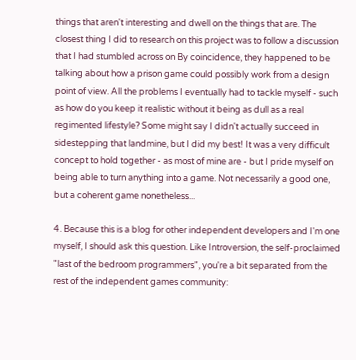things that aren't interesting and dwell on the things that are. The closest thing I did to research on this project was to follow a discussion that I had stumbled across on By coincidence, they happened to be talking about how a prison game could possibly work from a design point of view. All the problems I eventually had to tackle myself - such as how do you keep it realistic without it being as dull as a real regimented lifestyle? Some might say I didn't actually succeed in sidestepping that landmine, but I did my best! It was a very difficult concept to hold together - as most of mine are - but I pride myself on being able to turn anything into a game. Not necessarily a good one, but a coherent game nonetheless...

4. Because this is a blog for other independent developers and I'm one myself, I should ask this question. Like Introversion, the self-proclaimed "last of the bedroom programmers", you're a bit separated from the rest of the independent games community: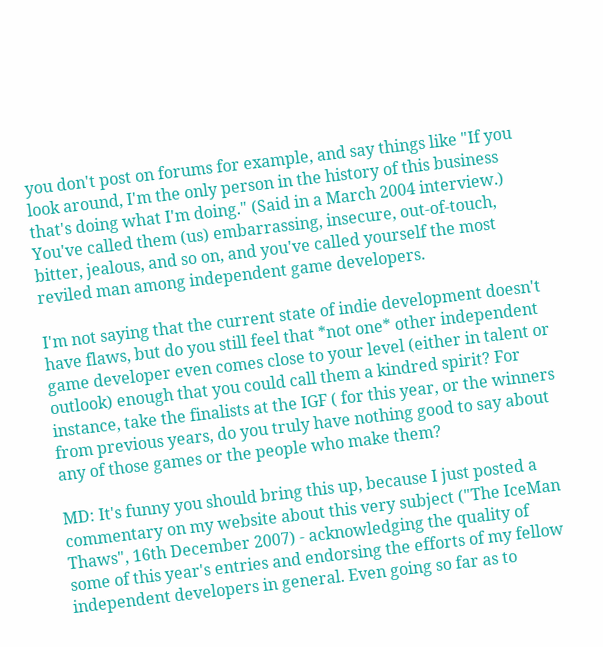you don't post on forums for example, and say things like "If you look around, I'm the only person in the history of this business that's doing what I'm doing." (Said in a March 2004 interview.) You've called them (us) embarrassing, insecure, out-of-touch, bitter, jealous, and so on, and you've called yourself the most reviled man among independent game developers.

I'm not saying that the current state of indie development doesn't have flaws, but do you still feel that *not one* other independent game developer even comes close to your level (either in talent or outlook) enough that you could call them a kindred spirit? For instance, take the finalists at the IGF ( for this year, or the winners from previous years, do you truly have nothing good to say about any of those games or the people who make them?

MD: It's funny you should bring this up, because I just posted a commentary on my website about this very subject ("The IceMan Thaws", 16th December 2007) - acknowledging the quality of some of this year's entries and endorsing the efforts of my fellow independent developers in general. Even going so far as to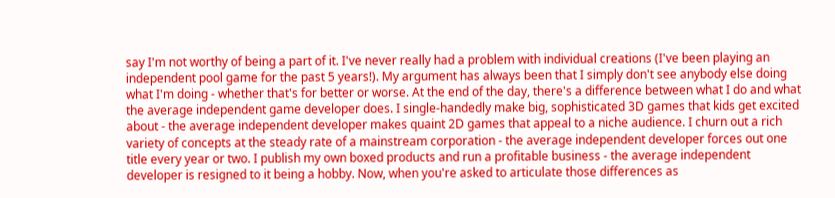say I'm not worthy of being a part of it. I've never really had a problem with individual creations (I've been playing an independent pool game for the past 5 years!). My argument has always been that I simply don't see anybody else doing what I'm doing - whether that's for better or worse. At the end of the day, there's a difference between what I do and what the average independent game developer does. I single-handedly make big, sophisticated 3D games that kids get excited about - the average independent developer makes quaint 2D games that appeal to a niche audience. I churn out a rich variety of concepts at the steady rate of a mainstream corporation - the average independent developer forces out one title every year or two. I publish my own boxed products and run a profitable business - the average independent developer is resigned to it being a hobby. Now, when you're asked to articulate those differences as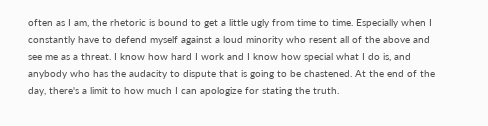often as I am, the rhetoric is bound to get a little ugly from time to time. Especially when I constantly have to defend myself against a loud minority who resent all of the above and see me as a threat. I know how hard I work and I know how special what I do is, and anybody who has the audacity to dispute that is going to be chastened. At the end of the day, there's a limit to how much I can apologize for stating the truth.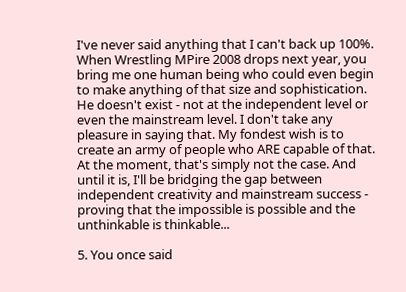I've never said anything that I can't back up 100%. When Wrestling MPire 2008 drops next year, you bring me one human being who could even begin to make anything of that size and sophistication. He doesn't exist - not at the independent level or even the mainstream level. I don't take any pleasure in saying that. My fondest wish is to create an army of people who ARE capable of that. At the moment, that's simply not the case. And until it is, I'll be bridging the gap between independent creativity and mainstream success - proving that the impossible is possible and the unthinkable is thinkable...

5. You once said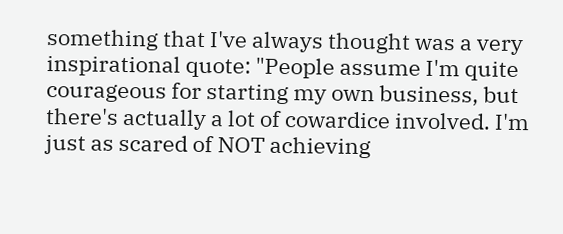something that I've always thought was a very inspirational quote: "People assume I'm quite courageous for starting my own business, but there's actually a lot of cowardice involved. I'm just as scared of NOT achieving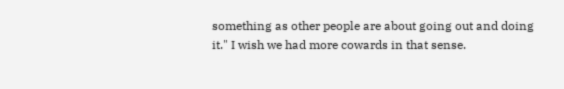something as other people are about going out and doing it." I wish we had more cowards in that sense.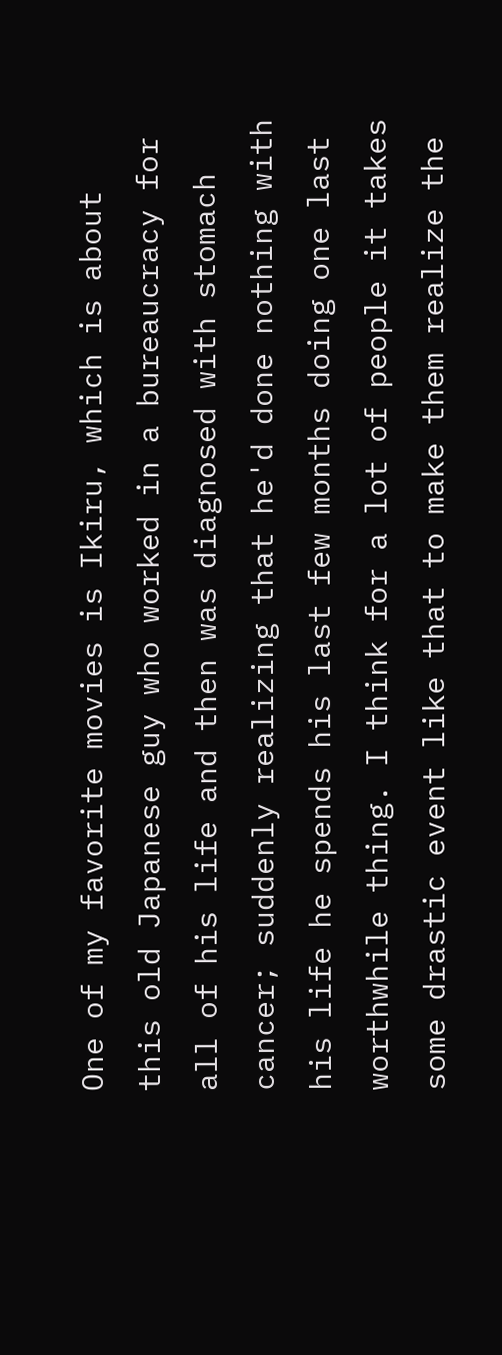One of my favorite movies is Ikiru, which is about this old Japanese guy who worked in a bureaucracy for all of his life and then was diagnosed with stomach cancer; suddenly realizing that he'd done nothing with his life he spends his last few months doing one last worthwhile thing. I think for a lot of people it takes some drastic event like that to make them realize the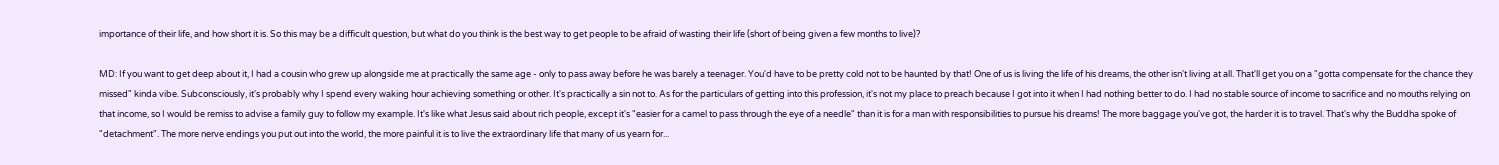importance of their life, and how short it is. So this may be a difficult question, but what do you think is the best way to get people to be afraid of wasting their life (short of being given a few months to live)?

MD: If you want to get deep about it, I had a cousin who grew up alongside me at practically the same age - only to pass away before he was barely a teenager. You'd have to be pretty cold not to be haunted by that! One of us is living the life of his dreams, the other isn't living at all. That'll get you on a "gotta compensate for the chance they missed" kinda vibe. Subconsciously, it's probably why I spend every waking hour achieving something or other. It's practically a sin not to. As for the particulars of getting into this profession, it's not my place to preach because I got into it when I had nothing better to do. I had no stable source of income to sacrifice and no mouths relying on that income, so I would be remiss to advise a family guy to follow my example. It's like what Jesus said about rich people, except it's "easier for a camel to pass through the eye of a needle" than it is for a man with responsibilities to pursue his dreams! The more baggage you've got, the harder it is to travel. That's why the Buddha spoke of "detachment". The more nerve endings you put out into the world, the more painful it is to live the extraordinary life that many of us yearn for...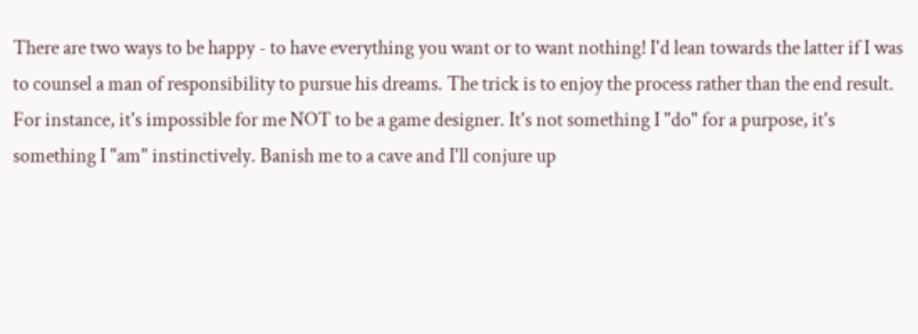There are two ways to be happy - to have everything you want or to want nothing! I'd lean towards the latter if I was to counsel a man of responsibility to pursue his dreams. The trick is to enjoy the process rather than the end result. For instance, it's impossible for me NOT to be a game designer. It's not something I "do" for a purpose, it's something I "am" instinctively. Banish me to a cave and I'll conjure up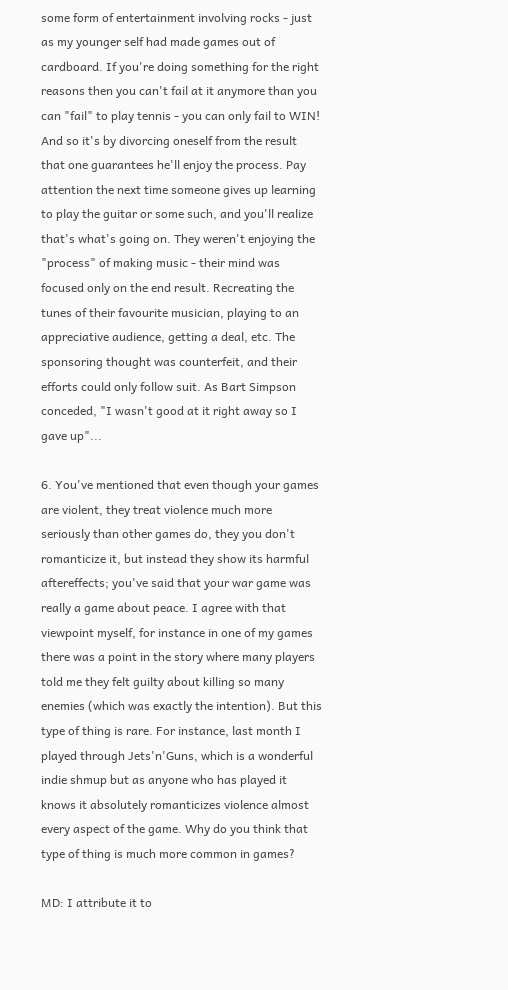some form of entertainment involving rocks - just as my younger self had made games out of cardboard. If you're doing something for the right reasons then you can't fail at it anymore than you can "fail" to play tennis - you can only fail to WIN! And so it's by divorcing oneself from the result that one guarantees he'll enjoy the process. Pay attention the next time someone gives up learning to play the guitar or some such, and you'll realize that's what's going on. They weren't enjoying the "process" of making music - their mind was focused only on the end result. Recreating the tunes of their favourite musician, playing to an appreciative audience, getting a deal, etc. The sponsoring thought was counterfeit, and their efforts could only follow suit. As Bart Simpson conceded, "I wasn't good at it right away so I gave up"...

6. You've mentioned that even though your games are violent, they treat violence much more seriously than other games do, they you don't romanticize it, but instead they show its harmful aftereffects; you've said that your war game was really a game about peace. I agree with that viewpoint myself, for instance in one of my games there was a point in the story where many players told me they felt guilty about killing so many enemies (which was exactly the intention). But this type of thing is rare. For instance, last month I played through Jets'n'Guns, which is a wonderful indie shmup but as anyone who has played it knows it absolutely romanticizes violence almost every aspect of the game. Why do you think that type of thing is much more common in games?

MD: I attribute it to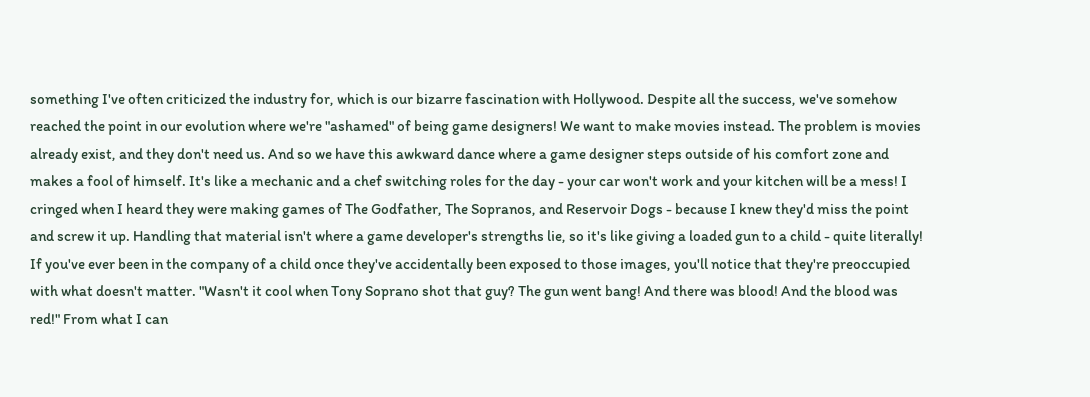something I've often criticized the industry for, which is our bizarre fascination with Hollywood. Despite all the success, we've somehow reached the point in our evolution where we're "ashamed" of being game designers! We want to make movies instead. The problem is movies already exist, and they don't need us. And so we have this awkward dance where a game designer steps outside of his comfort zone and makes a fool of himself. It's like a mechanic and a chef switching roles for the day - your car won't work and your kitchen will be a mess! I cringed when I heard they were making games of The Godfather, The Sopranos, and Reservoir Dogs - because I knew they'd miss the point and screw it up. Handling that material isn't where a game developer's strengths lie, so it's like giving a loaded gun to a child - quite literally! If you've ever been in the company of a child once they've accidentally been exposed to those images, you'll notice that they're preoccupied with what doesn't matter. "Wasn't it cool when Tony Soprano shot that guy? The gun went bang! And there was blood! And the blood was red!" From what I can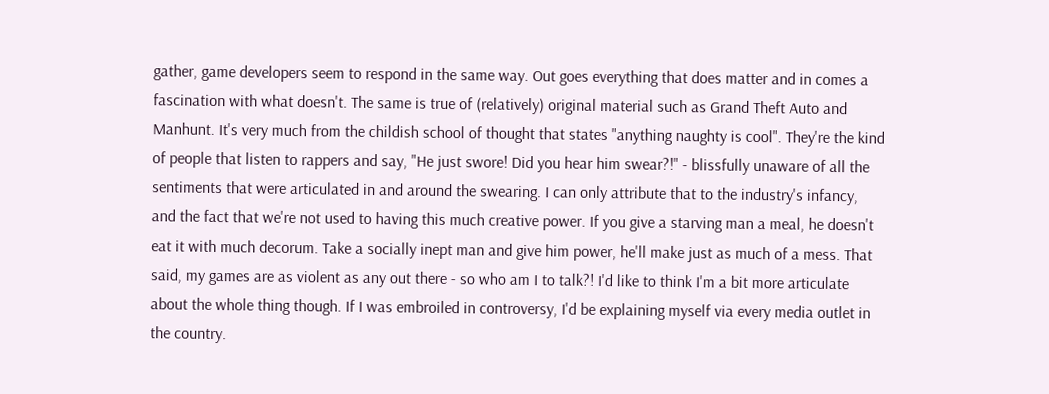gather, game developers seem to respond in the same way. Out goes everything that does matter and in comes a fascination with what doesn't. The same is true of (relatively) original material such as Grand Theft Auto and Manhunt. It's very much from the childish school of thought that states "anything naughty is cool". They're the kind of people that listen to rappers and say, "He just swore! Did you hear him swear?!" - blissfully unaware of all the sentiments that were articulated in and around the swearing. I can only attribute that to the industry's infancy, and the fact that we're not used to having this much creative power. If you give a starving man a meal, he doesn't eat it with much decorum. Take a socially inept man and give him power, he'll make just as much of a mess. That said, my games are as violent as any out there - so who am I to talk?! I'd like to think I'm a bit more articulate about the whole thing though. If I was embroiled in controversy, I'd be explaining myself via every media outlet in the country.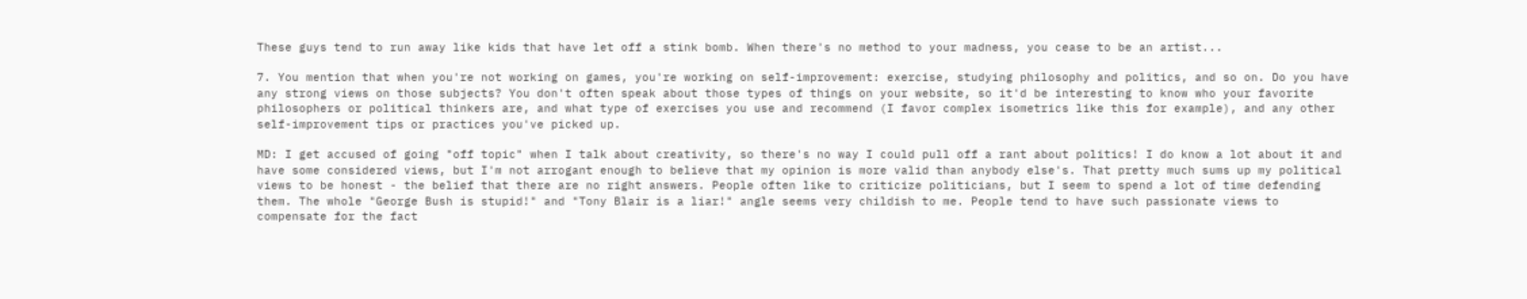These guys tend to run away like kids that have let off a stink bomb. When there's no method to your madness, you cease to be an artist...

7. You mention that when you're not working on games, you're working on self-improvement: exercise, studying philosophy and politics, and so on. Do you have any strong views on those subjects? You don't often speak about those types of things on your website, so it'd be interesting to know who your favorite philosophers or political thinkers are, and what type of exercises you use and recommend (I favor complex isometrics like this for example), and any other self-improvement tips or practices you've picked up.

MD: I get accused of going "off topic" when I talk about creativity, so there's no way I could pull off a rant about politics! I do know a lot about it and have some considered views, but I'm not arrogant enough to believe that my opinion is more valid than anybody else's. That pretty much sums up my political views to be honest - the belief that there are no right answers. People often like to criticize politicians, but I seem to spend a lot of time defending them. The whole "George Bush is stupid!" and "Tony Blair is a liar!" angle seems very childish to me. People tend to have such passionate views to compensate for the fact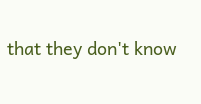that they don't know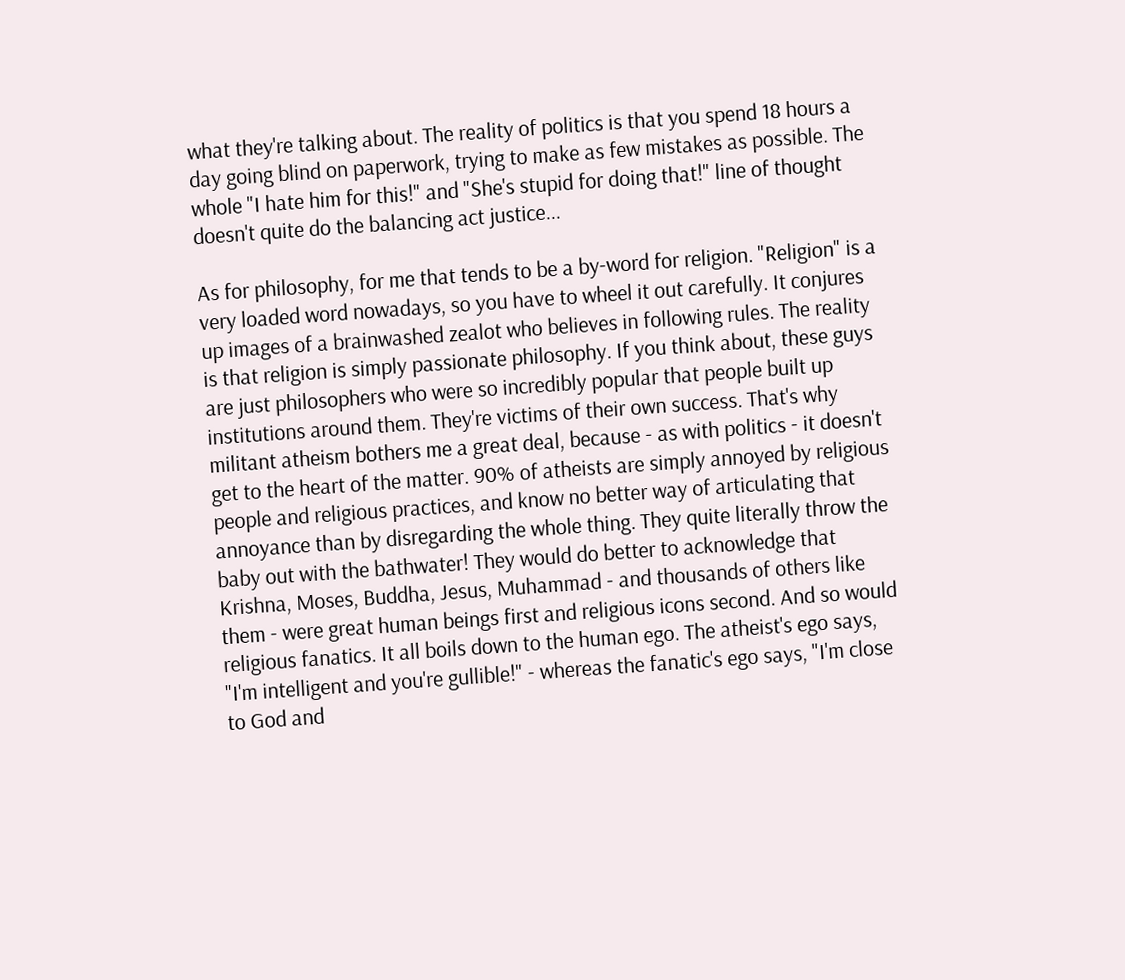what they're talking about. The reality of politics is that you spend 18 hours a day going blind on paperwork, trying to make as few mistakes as possible. The whole "I hate him for this!" and "She's stupid for doing that!" line of thought doesn't quite do the balancing act justice...

As for philosophy, for me that tends to be a by-word for religion. "Religion" is a very loaded word nowadays, so you have to wheel it out carefully. It conjures up images of a brainwashed zealot who believes in following rules. The reality is that religion is simply passionate philosophy. If you think about, these guys are just philosophers who were so incredibly popular that people built up institutions around them. They're victims of their own success. That's why militant atheism bothers me a great deal, because - as with politics - it doesn't get to the heart of the matter. 90% of atheists are simply annoyed by religious people and religious practices, and know no better way of articulating that annoyance than by disregarding the whole thing. They quite literally throw the baby out with the bathwater! They would do better to acknowledge that Krishna, Moses, Buddha, Jesus, Muhammad - and thousands of others like them - were great human beings first and religious icons second. And so would religious fanatics. It all boils down to the human ego. The atheist's ego says, "I'm intelligent and you're gullible!" - whereas the fanatic's ego says, "I'm close to God and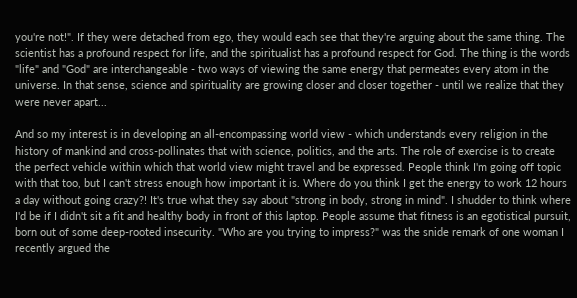you're not!". If they were detached from ego, they would each see that they're arguing about the same thing. The scientist has a profound respect for life, and the spiritualist has a profound respect for God. The thing is the words "life" and "God" are interchangeable - two ways of viewing the same energy that permeates every atom in the universe. In that sense, science and spirituality are growing closer and closer together - until we realize that they were never apart...

And so my interest is in developing an all-encompassing world view - which understands every religion in the history of mankind and cross-pollinates that with science, politics, and the arts. The role of exercise is to create the perfect vehicle within which that world view might travel and be expressed. People think I'm going off topic with that too, but I can't stress enough how important it is. Where do you think I get the energy to work 12 hours a day without going crazy?! It's true what they say about "strong in body, strong in mind". I shudder to think where I'd be if I didn't sit a fit and healthy body in front of this laptop. People assume that fitness is an egotistical pursuit, born out of some deep-rooted insecurity. "Who are you trying to impress?" was the snide remark of one woman I recently argued the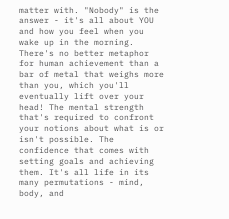matter with. "Nobody" is the answer - it's all about YOU and how you feel when you wake up in the morning. There's no better metaphor for human achievement than a bar of metal that weighs more than you, which you'll eventually lift over your head! The mental strength that's required to confront your notions about what is or isn't possible. The confidence that comes with setting goals and achieving them. It's all life in its many permutations - mind, body, and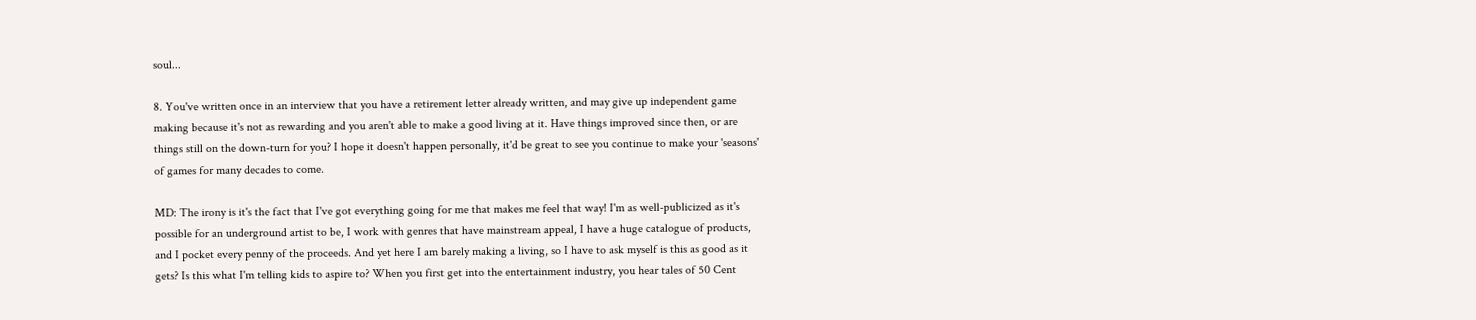soul...

8. You've written once in an interview that you have a retirement letter already written, and may give up independent game making because it's not as rewarding and you aren't able to make a good living at it. Have things improved since then, or are things still on the down-turn for you? I hope it doesn't happen personally, it'd be great to see you continue to make your 'seasons' of games for many decades to come.

MD: The irony is it's the fact that I've got everything going for me that makes me feel that way! I'm as well-publicized as it's possible for an underground artist to be, I work with genres that have mainstream appeal, I have a huge catalogue of products, and I pocket every penny of the proceeds. And yet here I am barely making a living, so I have to ask myself is this as good as it gets? Is this what I'm telling kids to aspire to? When you first get into the entertainment industry, you hear tales of 50 Cent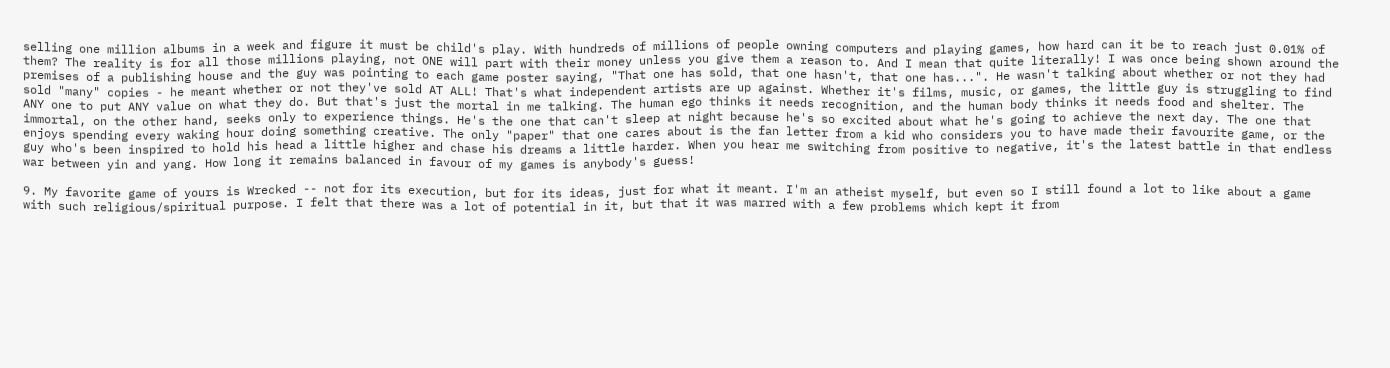selling one million albums in a week and figure it must be child's play. With hundreds of millions of people owning computers and playing games, how hard can it be to reach just 0.01% of them? The reality is for all those millions playing, not ONE will part with their money unless you give them a reason to. And I mean that quite literally! I was once being shown around the premises of a publishing house and the guy was pointing to each game poster saying, "That one has sold, that one hasn't, that one has...". He wasn't talking about whether or not they had sold "many" copies - he meant whether or not they've sold AT ALL! That's what independent artists are up against. Whether it's films, music, or games, the little guy is struggling to find ANY one to put ANY value on what they do. But that's just the mortal in me talking. The human ego thinks it needs recognition, and the human body thinks it needs food and shelter. The immortal, on the other hand, seeks only to experience things. He's the one that can't sleep at night because he's so excited about what he's going to achieve the next day. The one that enjoys spending every waking hour doing something creative. The only "paper" that one cares about is the fan letter from a kid who considers you to have made their favourite game, or the guy who's been inspired to hold his head a little higher and chase his dreams a little harder. When you hear me switching from positive to negative, it's the latest battle in that endless war between yin and yang. How long it remains balanced in favour of my games is anybody's guess!

9. My favorite game of yours is Wrecked -- not for its execution, but for its ideas, just for what it meant. I'm an atheist myself, but even so I still found a lot to like about a game with such religious/spiritual purpose. I felt that there was a lot of potential in it, but that it was marred with a few problems which kept it from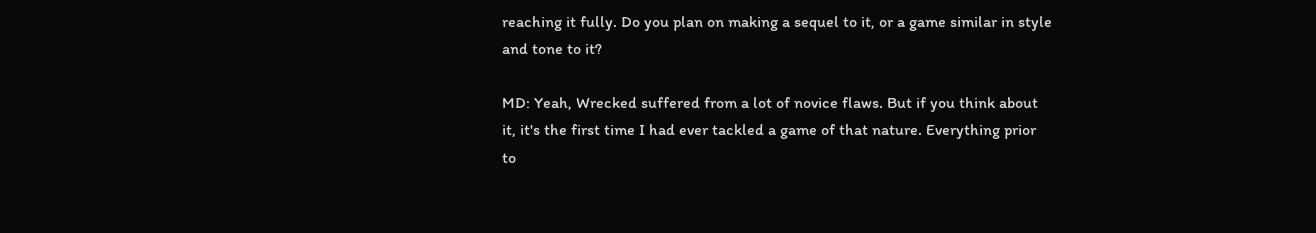reaching it fully. Do you plan on making a sequel to it, or a game similar in style and tone to it?

MD: Yeah, Wrecked suffered from a lot of novice flaws. But if you think about it, it's the first time I had ever tackled a game of that nature. Everything prior to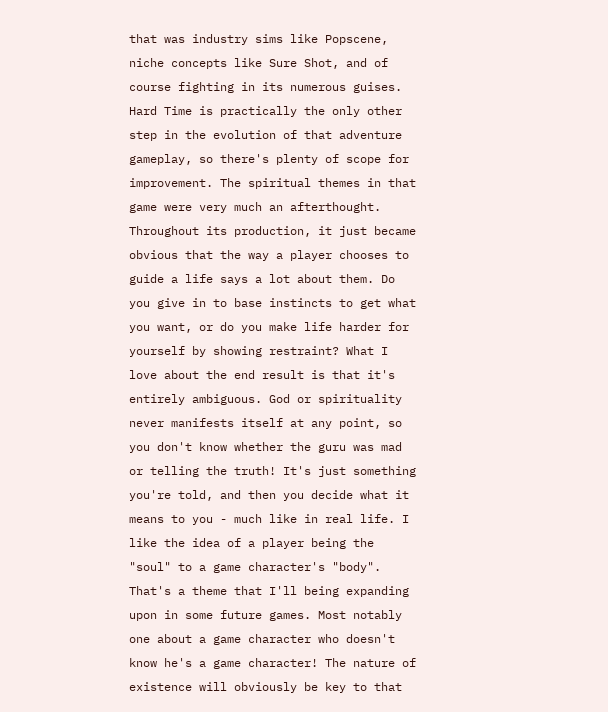that was industry sims like Popscene, niche concepts like Sure Shot, and of course fighting in its numerous guises. Hard Time is practically the only other step in the evolution of that adventure gameplay, so there's plenty of scope for improvement. The spiritual themes in that game were very much an afterthought. Throughout its production, it just became obvious that the way a player chooses to guide a life says a lot about them. Do you give in to base instincts to get what you want, or do you make life harder for yourself by showing restraint? What I love about the end result is that it's entirely ambiguous. God or spirituality never manifests itself at any point, so you don't know whether the guru was mad or telling the truth! It's just something you're told, and then you decide what it means to you - much like in real life. I like the idea of a player being the "soul" to a game character's "body". That's a theme that I'll being expanding upon in some future games. Most notably one about a game character who doesn't know he's a game character! The nature of existence will obviously be key to that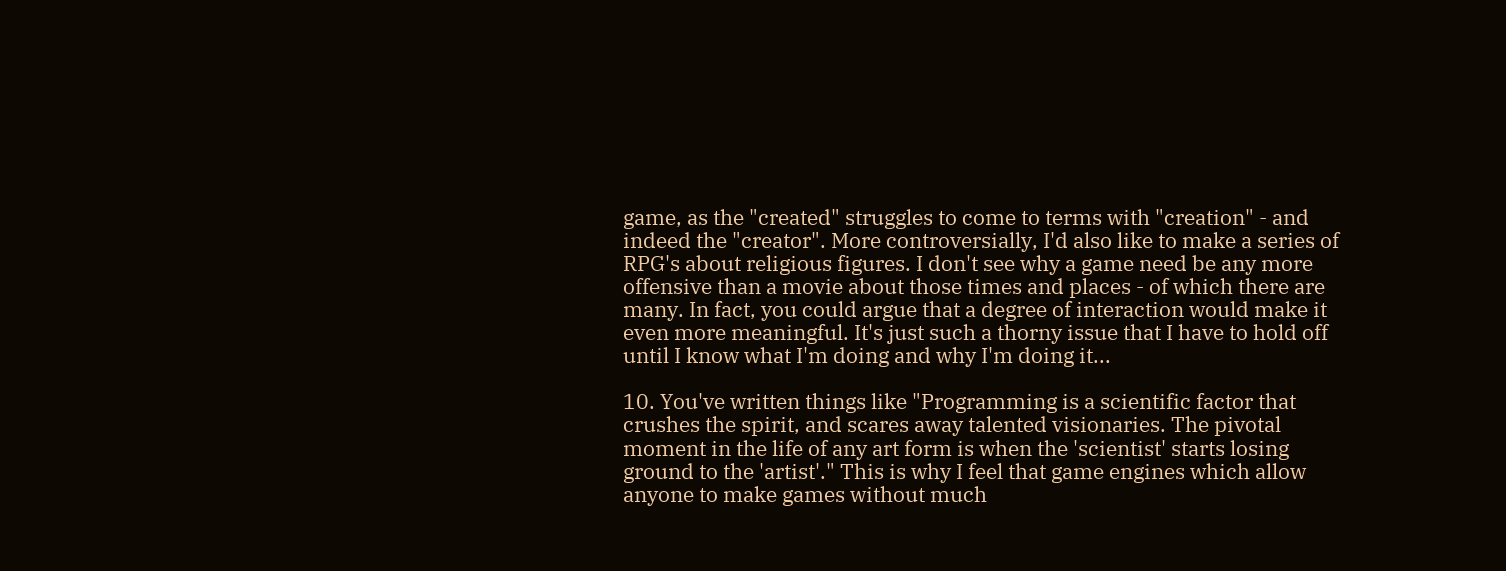game, as the "created" struggles to come to terms with "creation" - and indeed the "creator". More controversially, I'd also like to make a series of RPG's about religious figures. I don't see why a game need be any more offensive than a movie about those times and places - of which there are many. In fact, you could argue that a degree of interaction would make it even more meaningful. It's just such a thorny issue that I have to hold off until I know what I'm doing and why I'm doing it...

10. You've written things like "Programming is a scientific factor that crushes the spirit, and scares away talented visionaries. The pivotal moment in the life of any art form is when the 'scientist' starts losing ground to the 'artist'." This is why I feel that game engines which allow anyone to make games without much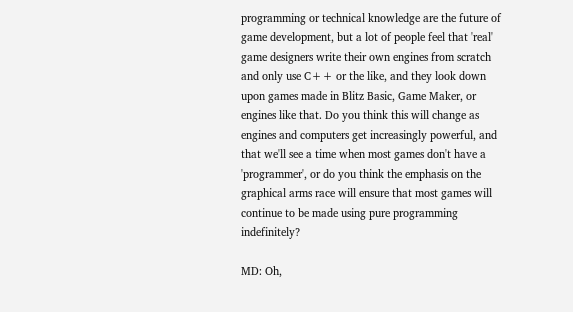programming or technical knowledge are the future of game development, but a lot of people feel that 'real' game designers write their own engines from scratch and only use C++ or the like, and they look down upon games made in Blitz Basic, Game Maker, or engines like that. Do you think this will change as engines and computers get increasingly powerful, and that we'll see a time when most games don't have a 'programmer', or do you think the emphasis on the graphical arms race will ensure that most games will continue to be made using pure programming indefinitely?

MD: Oh,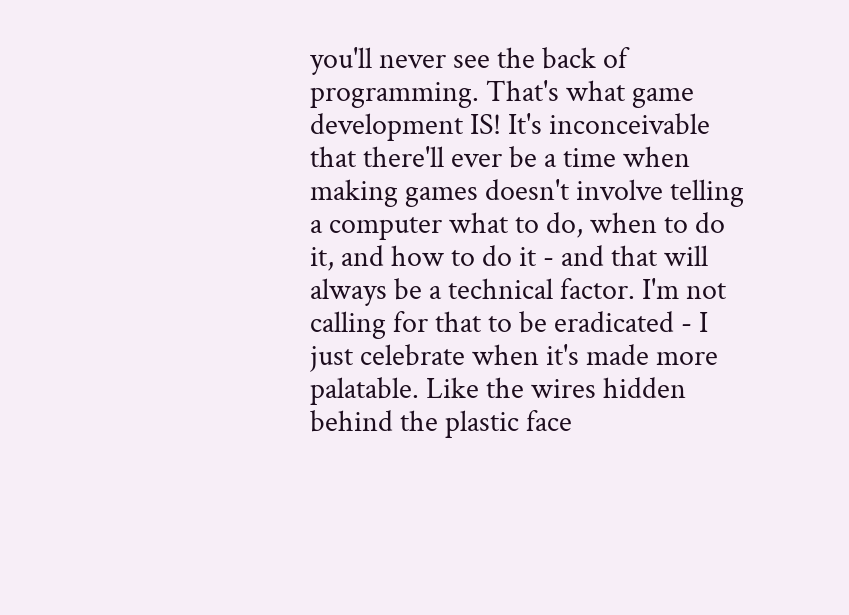you'll never see the back of programming. That's what game development IS! It's inconceivable that there'll ever be a time when making games doesn't involve telling a computer what to do, when to do it, and how to do it - and that will always be a technical factor. I'm not calling for that to be eradicated - I just celebrate when it's made more palatable. Like the wires hidden behind the plastic face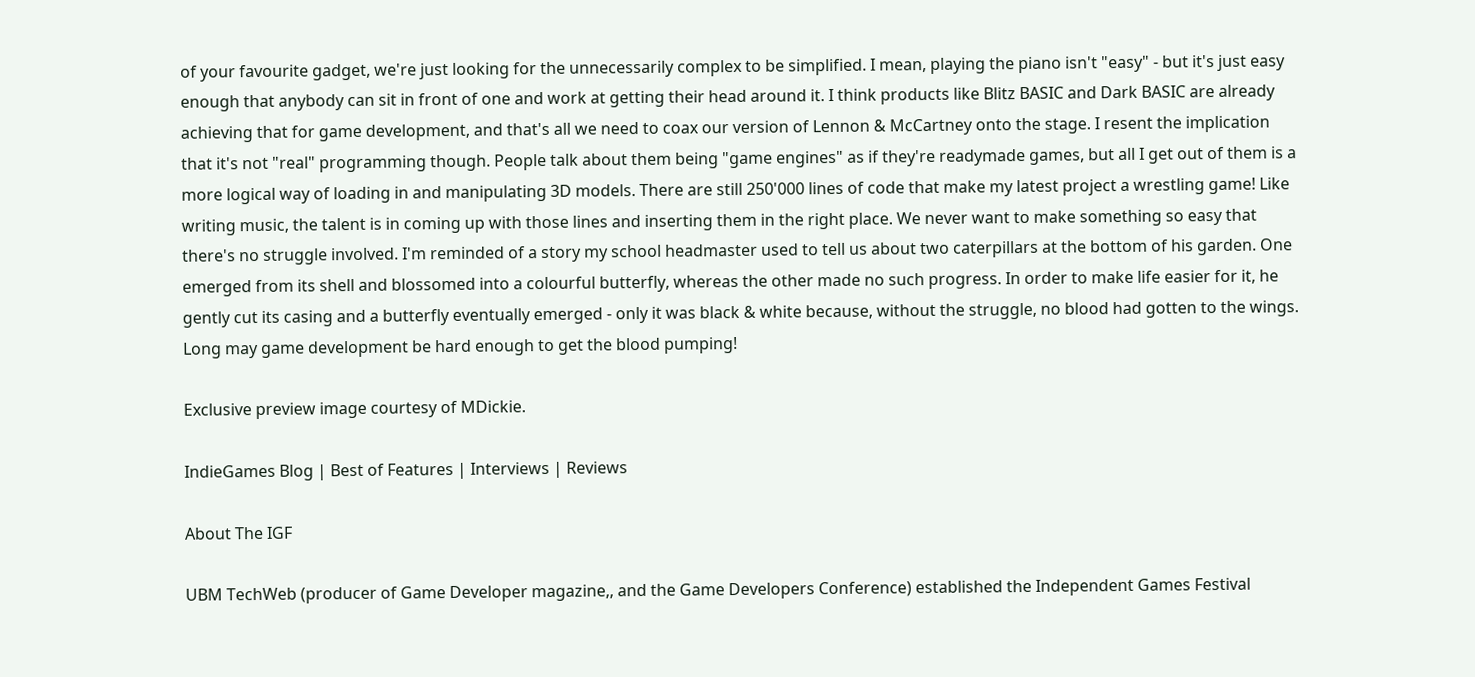of your favourite gadget, we're just looking for the unnecessarily complex to be simplified. I mean, playing the piano isn't "easy" - but it's just easy enough that anybody can sit in front of one and work at getting their head around it. I think products like Blitz BASIC and Dark BASIC are already achieving that for game development, and that's all we need to coax our version of Lennon & McCartney onto the stage. I resent the implication that it's not "real" programming though. People talk about them being "game engines" as if they're readymade games, but all I get out of them is a more logical way of loading in and manipulating 3D models. There are still 250'000 lines of code that make my latest project a wrestling game! Like writing music, the talent is in coming up with those lines and inserting them in the right place. We never want to make something so easy that there's no struggle involved. I'm reminded of a story my school headmaster used to tell us about two caterpillars at the bottom of his garden. One emerged from its shell and blossomed into a colourful butterfly, whereas the other made no such progress. In order to make life easier for it, he gently cut its casing and a butterfly eventually emerged - only it was black & white because, without the struggle, no blood had gotten to the wings. Long may game development be hard enough to get the blood pumping!

Exclusive preview image courtesy of MDickie.

IndieGames Blog | Best of Features | Interviews | Reviews

About The IGF

UBM TechWeb (producer of Game Developer magazine,, and the Game Developers Conference) established the Independent Games Festival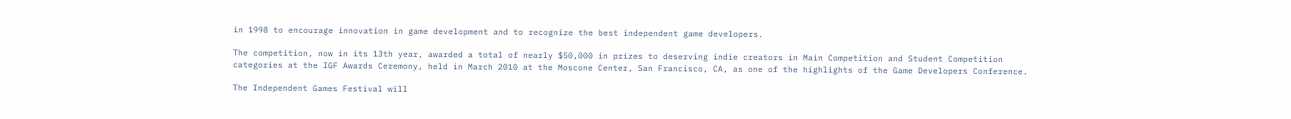in 1998 to encourage innovation in game development and to recognize the best independent game developers.

The competition, now in its 13th year, awarded a total of nearly $50,000 in prizes to deserving indie creators in Main Competition and Student Competition categories at the IGF Awards Ceremony, held in March 2010 at the Moscone Center, San Francisco, CA, as one of the highlights of the Game Developers Conference.

The Independent Games Festival will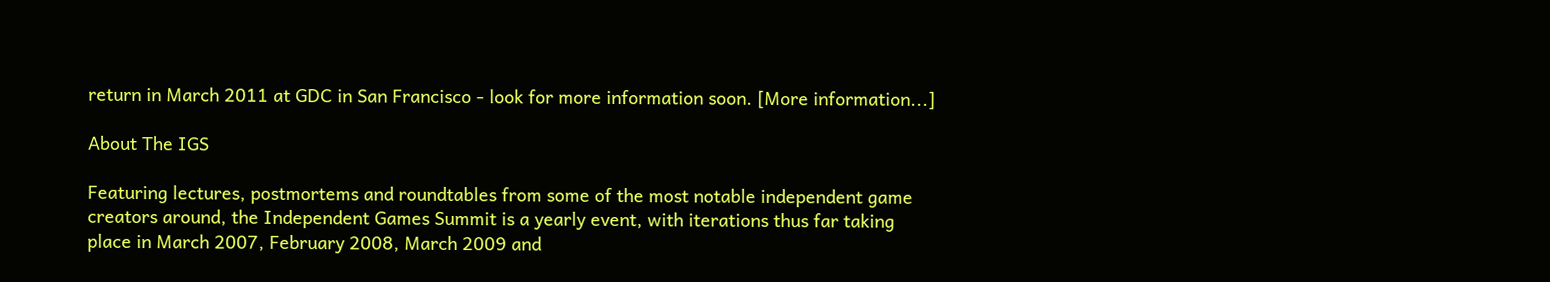return in March 2011 at GDC in San Francisco - look for more information soon. [More information...]

About The IGS

Featuring lectures, postmortems and roundtables from some of the most notable independent game creators around, the Independent Games Summit is a yearly event, with iterations thus far taking place in March 2007, February 2008, March 2009 and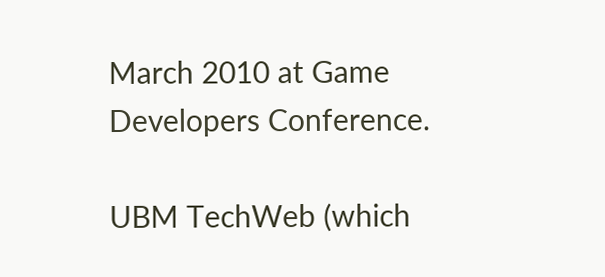March 2010 at Game Developers Conference.

UBM TechWeb (which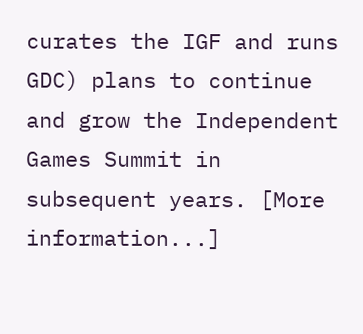curates the IGF and runs GDC) plans to continue and grow the Independent Games Summit in subsequent years. [More information...]